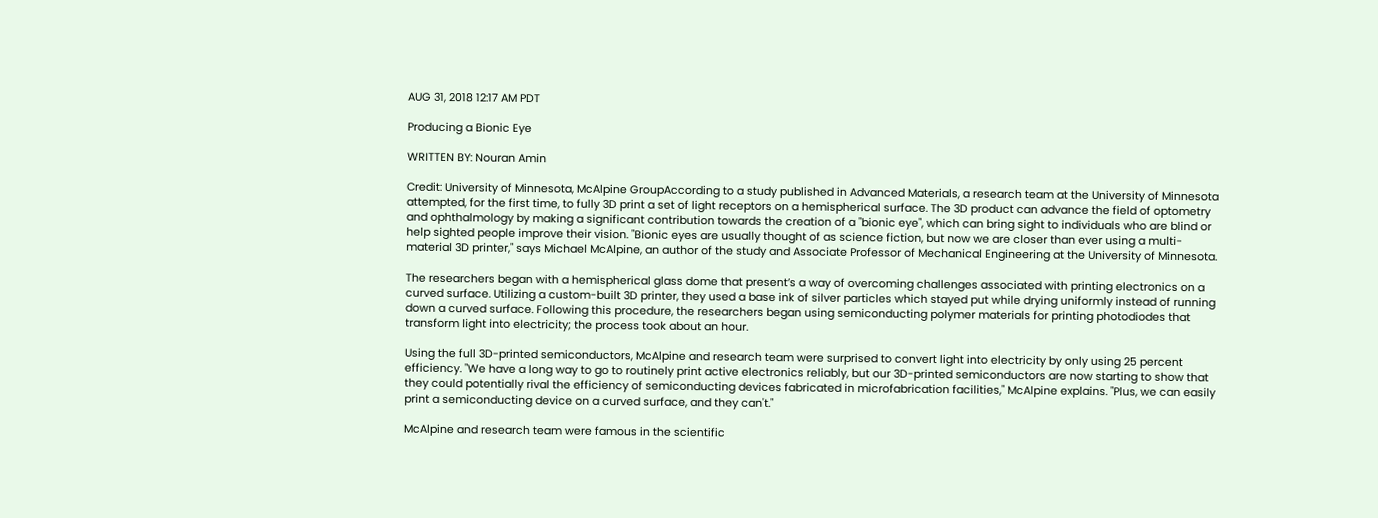AUG 31, 2018 12:17 AM PDT

Producing a Bionic Eye

WRITTEN BY: Nouran Amin

Credit: University of Minnesota, McAlpine GroupAccording to a study published in Advanced Materials, a research team at the University of Minnesota attempted, for the first time, to fully 3D print a set of light receptors on a hemispherical surface. The 3D product can advance the field of optometry and ophthalmology by making a significant contribution towards the creation of a "bionic eye", which can bring sight to individuals who are blind or help sighted people improve their vision. "Bionic eyes are usually thought of as science fiction, but now we are closer than ever using a multi-material 3D printer," says Michael McAlpine, an author of the study and Associate Professor of Mechanical Engineering at the University of Minnesota.

The researchers began with a hemispherical glass dome that present’s a way of overcoming challenges associated with printing electronics on a curved surface. Utilizing a custom-built 3D printer, they used a base ink of silver particles which stayed put while drying uniformly instead of running down a curved surface. Following this procedure, the researchers began using semiconducting polymer materials for printing photodiodes that transform light into electricity; the process took about an hour.

Using the full 3D-printed semiconductors, McAlpine and research team were surprised to convert light into electricity by only using 25 percent efficiency. "We have a long way to go to routinely print active electronics reliably, but our 3D-printed semiconductors are now starting to show that they could potentially rival the efficiency of semiconducting devices fabricated in microfabrication facilities," McAlpine explains. "Plus, we can easily print a semiconducting device on a curved surface, and they can't."

McAlpine and research team were famous in the scientific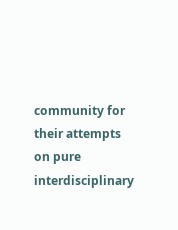community for their attempts on pure interdisciplinary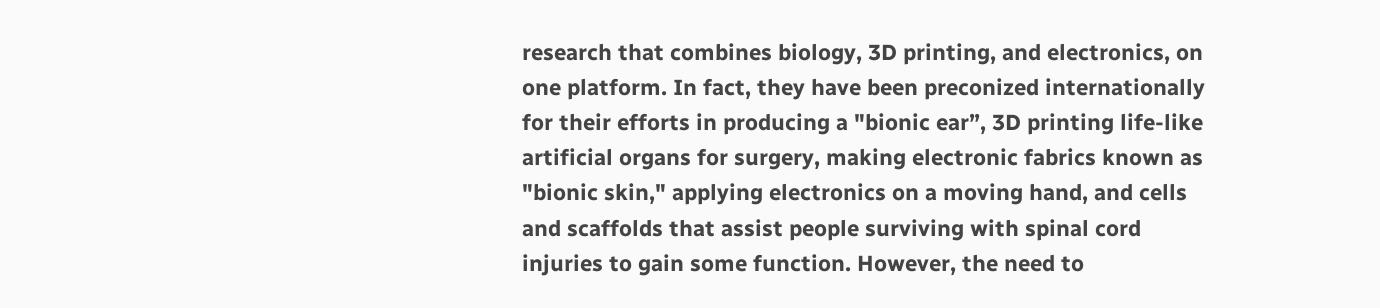research that combines biology, 3D printing, and electronics, on one platform. In fact, they have been preconized internationally for their efforts in producing a "bionic ear”, 3D printing life-like artificial organs for surgery, making electronic fabrics known as "bionic skin," applying electronics on a moving hand, and cells and scaffolds that assist people surviving with spinal cord injuries to gain some function. However, the need to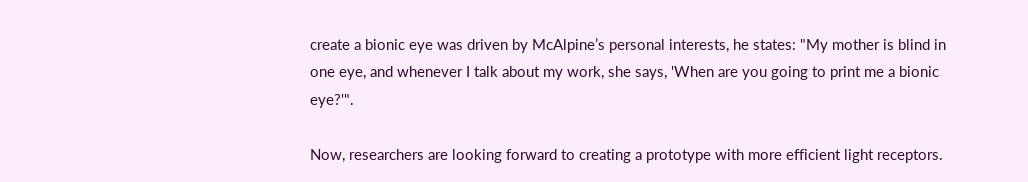create a bionic eye was driven by McAlpine’s personal interests, he states: "My mother is blind in one eye, and whenever I talk about my work, she says, 'When are you going to print me a bionic eye?'".

Now, researchers are looking forward to creating a prototype with more efficient light receptors.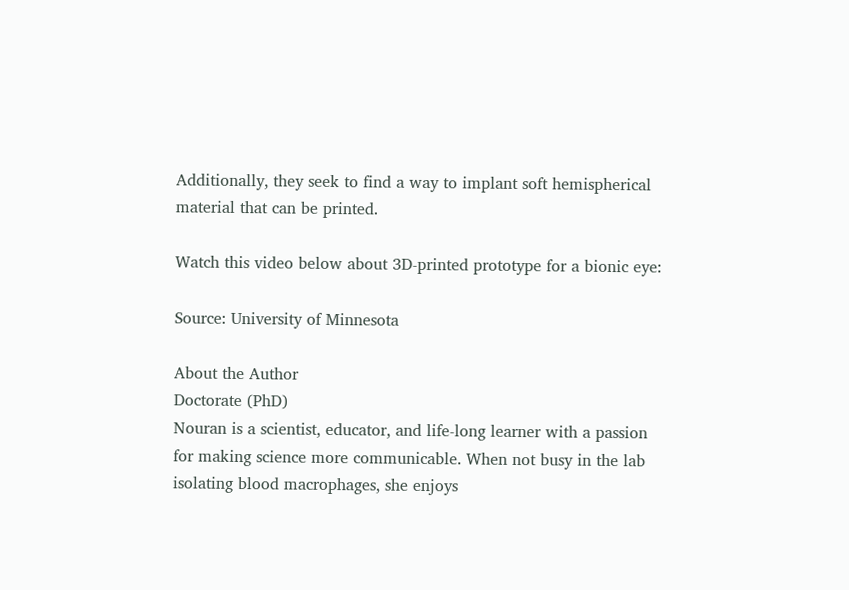Additionally, they seek to find a way to implant soft hemispherical material that can be printed.

Watch this video below about 3D-printed prototype for a bionic eye:

Source: University of Minnesota

About the Author
Doctorate (PhD)
Nouran is a scientist, educator, and life-long learner with a passion for making science more communicable. When not busy in the lab isolating blood macrophages, she enjoys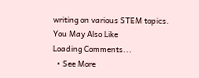writing on various STEM topics.
You May Also Like
Loading Comments...
  • See More